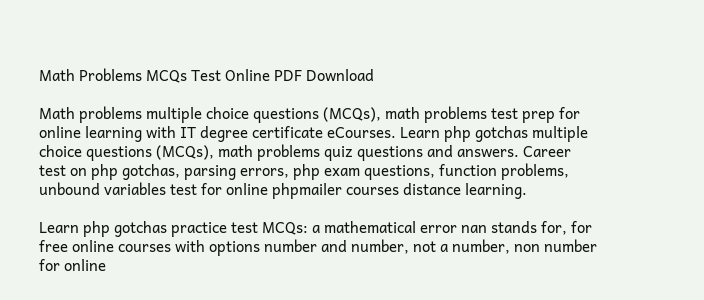Math Problems MCQs Test Online PDF Download

Math problems multiple choice questions (MCQs), math problems test prep for online learning with IT degree certificate eCourses. Learn php gotchas multiple choice questions (MCQs), math problems quiz questions and answers. Career test on php gotchas, parsing errors, php exam questions, function problems, unbound variables test for online phpmailer courses distance learning.

Learn php gotchas practice test MCQs: a mathematical error nan stands for, for free online courses with options number and number, not a number, non number for online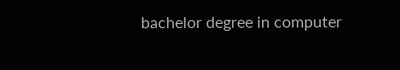bachelor degree in computer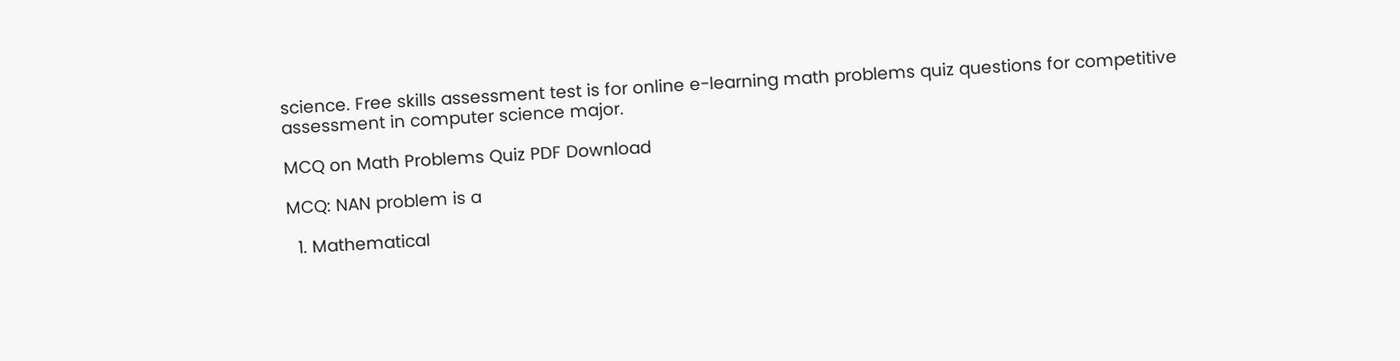science. Free skills assessment test is for online e-learning math problems quiz questions for competitive assessment in computer science major.

MCQ on Math Problems Quiz PDF Download

MCQ: NAN problem is a

  1. Mathematical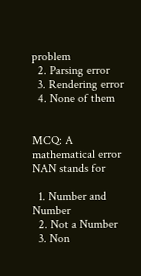problem
  2. Parsing error
  3. Rendering error
  4. None of them


MCQ: A mathematical error NAN stands for

  1. Number and Number
  2. Not a Number
  3. Non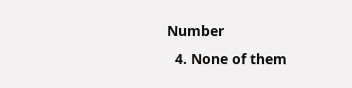Number
  4. None of them